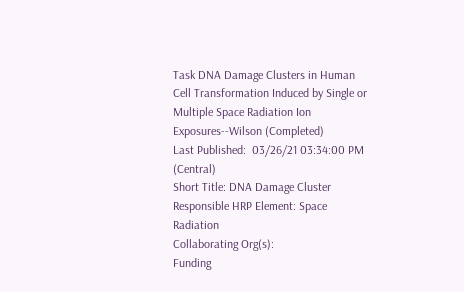Task DNA Damage Clusters in Human Cell Transformation Induced by Single or Multiple Space Radiation Ion Exposures--Wilson (Completed)
Last Published:  03/26/21 03:34:00 PM (Central)
Short Title: DNA Damage Cluster
Responsible HRP Element: Space Radiation
Collaborating Org(s):
Funding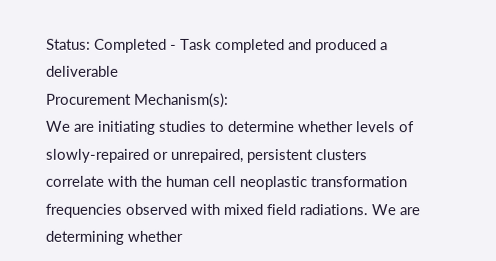Status: Completed - Task completed and produced a deliverable
Procurement Mechanism(s):
We are initiating studies to determine whether levels of slowly-repaired or unrepaired, persistent clusters correlate with the human cell neoplastic transformation frequencies observed with mixed field radiations. We are determining whether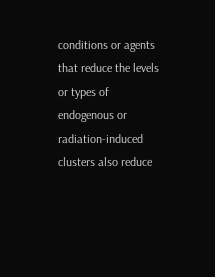conditions or agents that reduce the levels or types of endogenous or radiation-induced clusters also reduce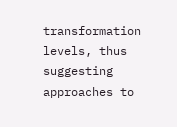transformation levels, thus suggesting approaches to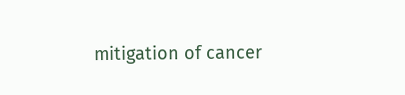mitigation of cancer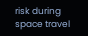risk during space travel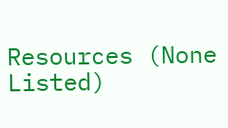Resources (None Listed)